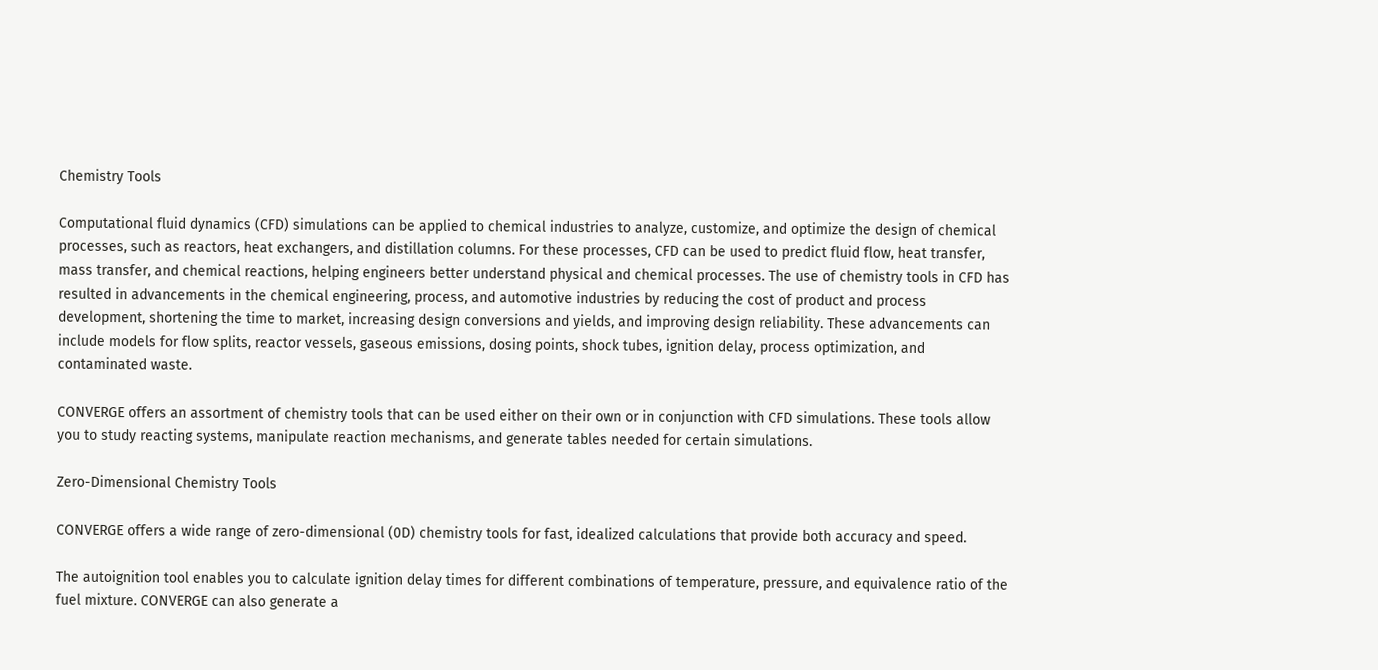Chemistry Tools

Computational fluid dynamics (CFD) simulations can be applied to chemical industries to analyze, customize, and optimize the design of chemical processes, such as reactors, heat exchangers, and distillation columns. For these processes, CFD can be used to predict fluid flow, heat transfer, mass transfer, and chemical reactions, helping engineers better understand physical and chemical processes. The use of chemistry tools in CFD has resulted in advancements in the chemical engineering, process, and automotive industries by reducing the cost of product and process development, shortening the time to market, increasing design conversions and yields, and improving design reliability. These advancements can include models for flow splits, reactor vessels, gaseous emissions, dosing points, shock tubes, ignition delay, process optimization, and contaminated waste.

CONVERGE offers an assortment of chemistry tools that can be used either on their own or in conjunction with CFD simulations. These tools allow you to study reacting systems, manipulate reaction mechanisms, and generate tables needed for certain simulations.

Zero-Dimensional Chemistry Tools

CONVERGE offers a wide range of zero-dimensional (0D) chemistry tools for fast, idealized calculations that provide both accuracy and speed.

The autoignition tool enables you to calculate ignition delay times for different combinations of temperature, pressure, and equivalence ratio of the fuel mixture. CONVERGE can also generate a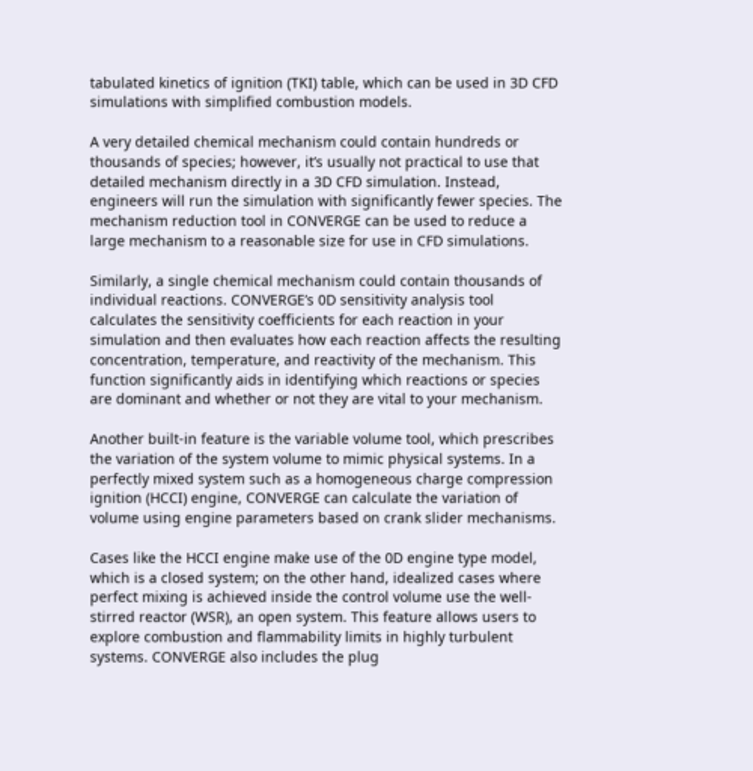tabulated kinetics of ignition (TKI) table, which can be used in 3D CFD simulations with simplified combustion models.

A very detailed chemical mechanism could contain hundreds or thousands of species; however, it’s usually not practical to use that detailed mechanism directly in a 3D CFD simulation. Instead, engineers will run the simulation with significantly fewer species. The mechanism reduction tool in CONVERGE can be used to reduce a large mechanism to a reasonable size for use in CFD simulations.

Similarly, a single chemical mechanism could contain thousands of individual reactions. CONVERGE’s 0D sensitivity analysis tool calculates the sensitivity coefficients for each reaction in your simulation and then evaluates how each reaction affects the resulting concentration, temperature, and reactivity of the mechanism. This function significantly aids in identifying which reactions or species are dominant and whether or not they are vital to your mechanism.

Another built-in feature is the variable volume tool, which prescribes the variation of the system volume to mimic physical systems. In a perfectly mixed system such as a homogeneous charge compression ignition (HCCI) engine, CONVERGE can calculate the variation of volume using engine parameters based on crank slider mechanisms.

Cases like the HCCI engine make use of the 0D engine type model, which is a closed system; on the other hand, idealized cases where perfect mixing is achieved inside the control volume use the well-stirred reactor (WSR), an open system. This feature allows users to explore combustion and flammability limits in highly turbulent systems. CONVERGE also includes the plug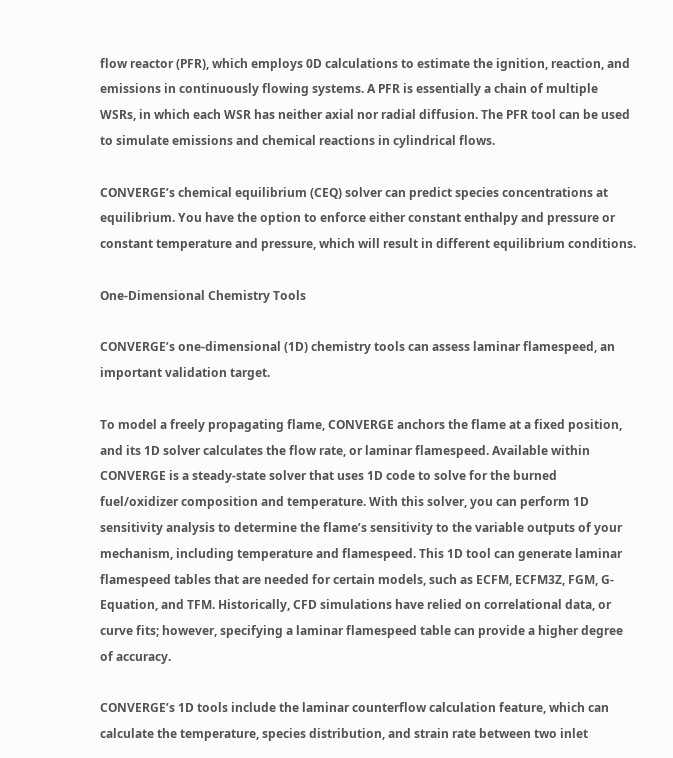flow reactor (PFR), which employs 0D calculations to estimate the ignition, reaction, and emissions in continuously flowing systems. A PFR is essentially a chain of multiple WSRs, in which each WSR has neither axial nor radial diffusion. The PFR tool can be used to simulate emissions and chemical reactions in cylindrical flows.

CONVERGE’s chemical equilibrium (CEQ) solver can predict species concentrations at equilibrium. You have the option to enforce either constant enthalpy and pressure or constant temperature and pressure, which will result in different equilibrium conditions.

One-Dimensional Chemistry Tools

CONVERGE’s one-dimensional (1D) chemistry tools can assess laminar flamespeed, an important validation target.

To model a freely propagating flame, CONVERGE anchors the flame at a fixed position, and its 1D solver calculates the flow rate, or laminar flamespeed. Available within CONVERGE is a steady-state solver that uses 1D code to solve for the burned fuel/oxidizer composition and temperature. With this solver, you can perform 1D sensitivity analysis to determine the flame’s sensitivity to the variable outputs of your mechanism, including temperature and flamespeed. This 1D tool can generate laminar flamespeed tables that are needed for certain models, such as ECFM, ECFM3Z, FGM, G-Equation, and TFM. Historically, CFD simulations have relied on correlational data, or curve fits; however, specifying a laminar flamespeed table can provide a higher degree of accuracy.

CONVERGE’s 1D tools include the laminar counterflow calculation feature, which can calculate the temperature, species distribution, and strain rate between two inlet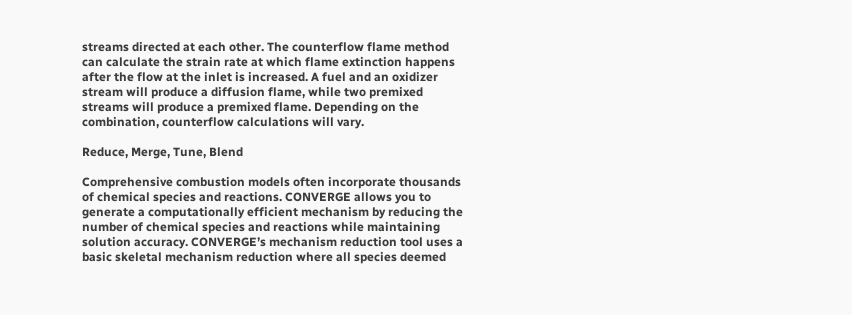streams directed at each other. The counterflow flame method can calculate the strain rate at which flame extinction happens after the flow at the inlet is increased. A fuel and an oxidizer stream will produce a diffusion flame, while two premixed streams will produce a premixed flame. Depending on the combination, counterflow calculations will vary.

Reduce, Merge, Tune, Blend

Comprehensive combustion models often incorporate thousands of chemical species and reactions. CONVERGE allows you to generate a computationally efficient mechanism by reducing the number of chemical species and reactions while maintaining solution accuracy. CONVERGE’s mechanism reduction tool uses a basic skeletal mechanism reduction where all species deemed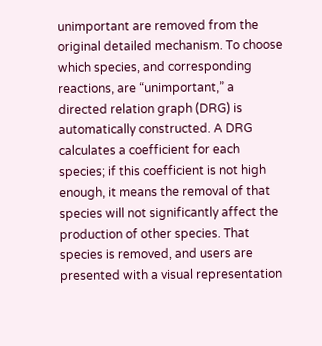unimportant are removed from the original detailed mechanism. To choose which species, and corresponding reactions, are “unimportant,” a directed relation graph (DRG) is automatically constructed. A DRG calculates a coefficient for each species; if this coefficient is not high enough, it means the removal of that species will not significantly affect the production of other species. That species is removed, and users are presented with a visual representation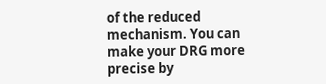of the reduced mechanism. You can make your DRG more precise by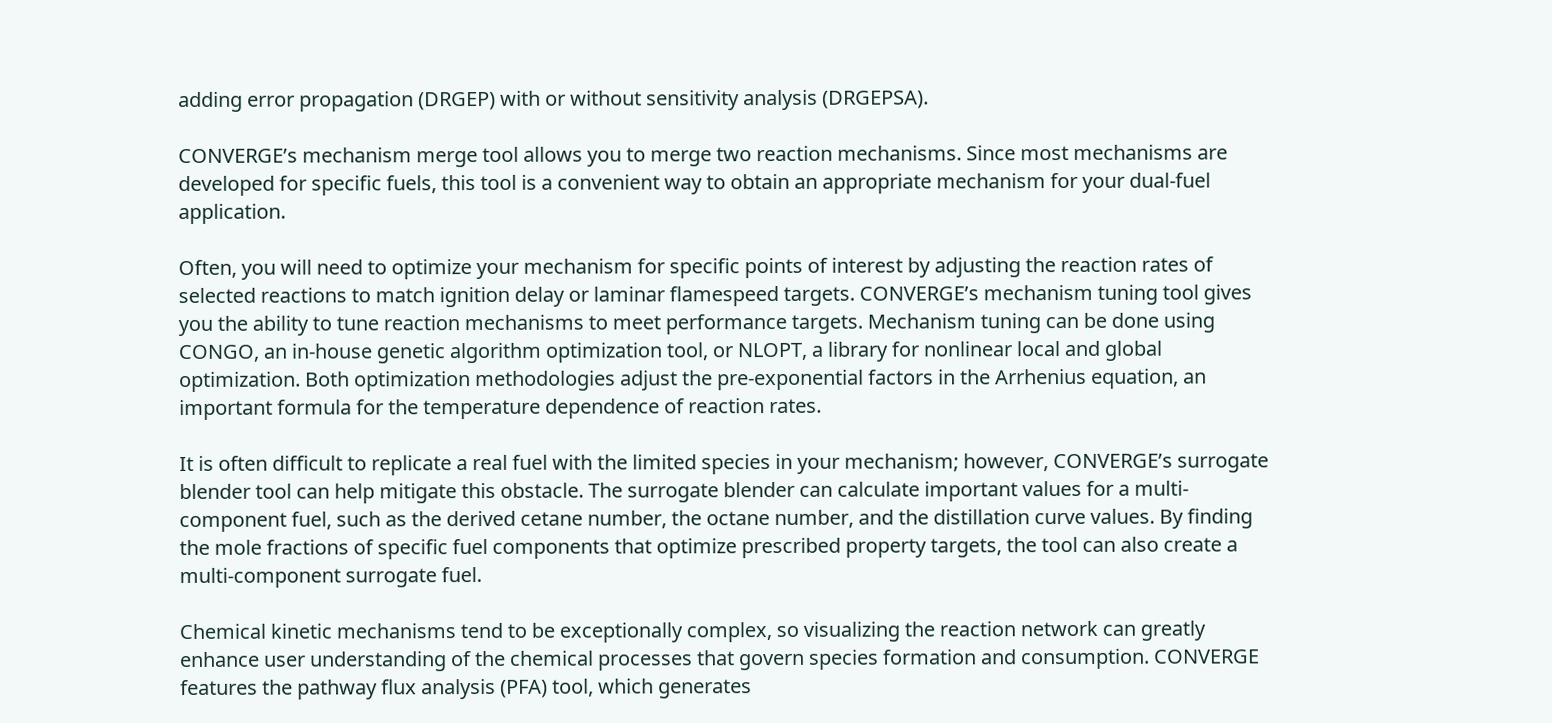adding error propagation (DRGEP) with or without sensitivity analysis (DRGEPSA).

CONVERGE’s mechanism merge tool allows you to merge two reaction mechanisms. Since most mechanisms are developed for specific fuels, this tool is a convenient way to obtain an appropriate mechanism for your dual-fuel application.

Often, you will need to optimize your mechanism for specific points of interest by adjusting the reaction rates of selected reactions to match ignition delay or laminar flamespeed targets. CONVERGE’s mechanism tuning tool gives you the ability to tune reaction mechanisms to meet performance targets. Mechanism tuning can be done using CONGO, an in-house genetic algorithm optimization tool, or NLOPT, a library for nonlinear local and global optimization. Both optimization methodologies adjust the pre-exponential factors in the Arrhenius equation, an important formula for the temperature dependence of reaction rates.

It is often difficult to replicate a real fuel with the limited species in your mechanism; however, CONVERGE’s surrogate blender tool can help mitigate this obstacle. The surrogate blender can calculate important values for a multi-component fuel, such as the derived cetane number, the octane number, and the distillation curve values. By finding the mole fractions of specific fuel components that optimize prescribed property targets, the tool can also create a multi-component surrogate fuel.

Chemical kinetic mechanisms tend to be exceptionally complex, so visualizing the reaction network can greatly enhance user understanding of the chemical processes that govern species formation and consumption. CONVERGE features the pathway flux analysis (PFA) tool, which generates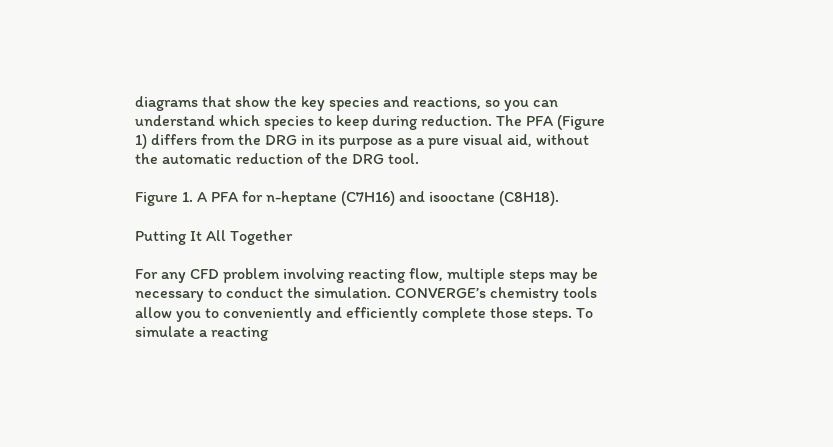diagrams that show the key species and reactions, so you can understand which species to keep during reduction. The PFA (Figure 1) differs from the DRG in its purpose as a pure visual aid, without the automatic reduction of the DRG tool.

Figure 1. A PFA for n-heptane (C7H16) and isooctane (C8H18).

Putting It All Together

For any CFD problem involving reacting flow, multiple steps may be necessary to conduct the simulation. CONVERGE’s chemistry tools allow you to conveniently and efficiently complete those steps. To simulate a reacting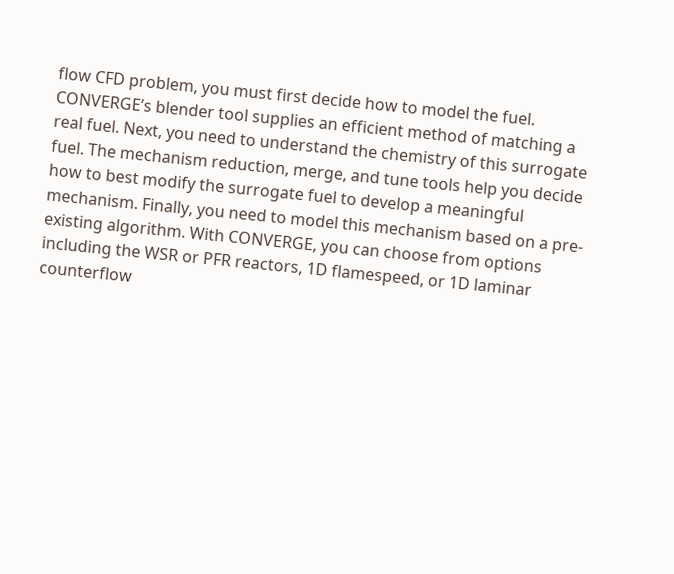flow CFD problem, you must first decide how to model the fuel. CONVERGE’s blender tool supplies an efficient method of matching a real fuel. Next, you need to understand the chemistry of this surrogate fuel. The mechanism reduction, merge, and tune tools help you decide how to best modify the surrogate fuel to develop a meaningful mechanism. Finally, you need to model this mechanism based on a pre-existing algorithm. With CONVERGE, you can choose from options including the WSR or PFR reactors, 1D flamespeed, or 1D laminar counterflow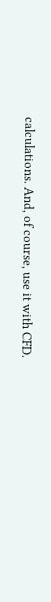calculations. And, of course, use it with CFD.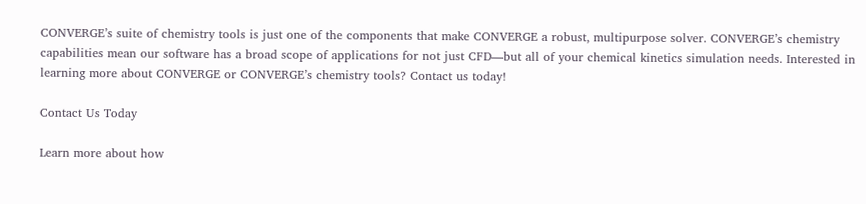CONVERGE’s suite of chemistry tools is just one of the components that make CONVERGE a robust, multipurpose solver. CONVERGE’s chemistry capabilities mean our software has a broad scope of applications for not just CFD—but all of your chemical kinetics simulation needs. Interested in learning more about CONVERGE or CONVERGE’s chemistry tools? Contact us today!

Contact Us Today

Learn more about how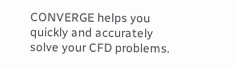CONVERGE helps you quickly and accurately solve your CFD problems.